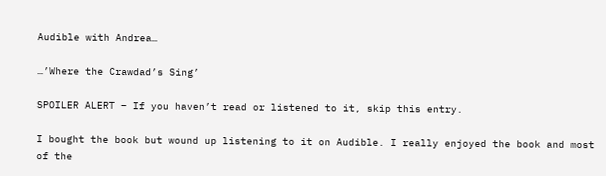Audible with Andrea…

…’Where the Crawdad’s Sing’

SPOILER ALERT – If you haven’t read or listened to it, skip this entry.

I bought the book but wound up listening to it on Audible. I really enjoyed the book and most of the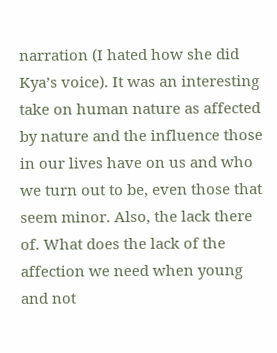narration (I hated how she did Kya’s voice). It was an interesting take on human nature as affected by nature and the influence those in our lives have on us and who we turn out to be, even those that seem minor. Also, the lack there of. What does the lack of the affection we need when young and not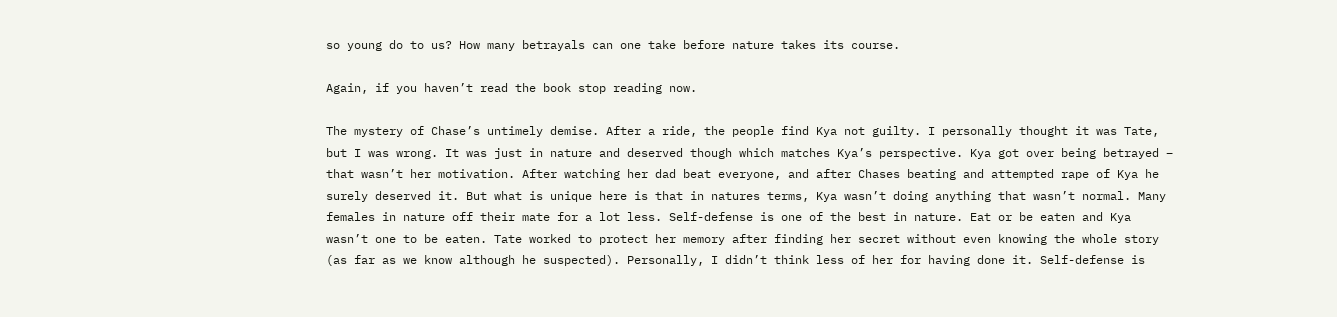so young do to us? How many betrayals can one take before nature takes its course.

Again, if you haven’t read the book stop reading now.

The mystery of Chase’s untimely demise. After a ride, the people find Kya not guilty. I personally thought it was Tate, but I was wrong. It was just in nature and deserved though which matches Kya’s perspective. Kya got over being betrayed – that wasn’t her motivation. After watching her dad beat everyone, and after Chases beating and attempted rape of Kya he surely deserved it. But what is unique here is that in natures terms, Kya wasn’t doing anything that wasn’t normal. Many females in nature off their mate for a lot less. Self-defense is one of the best in nature. Eat or be eaten and Kya wasn’t one to be eaten. Tate worked to protect her memory after finding her secret without even knowing the whole story (as far as we know although he suspected). Personally, I didn’t think less of her for having done it. Self-defense is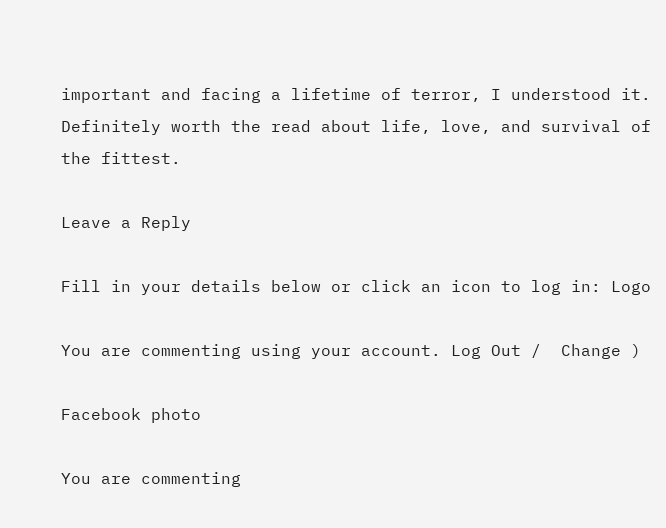important and facing a lifetime of terror, I understood it. Definitely worth the read about life, love, and survival of the fittest.

Leave a Reply

Fill in your details below or click an icon to log in: Logo

You are commenting using your account. Log Out /  Change )

Facebook photo

You are commenting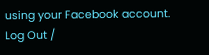using your Facebook account. Log Out /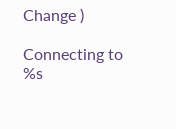Change )

Connecting to %s